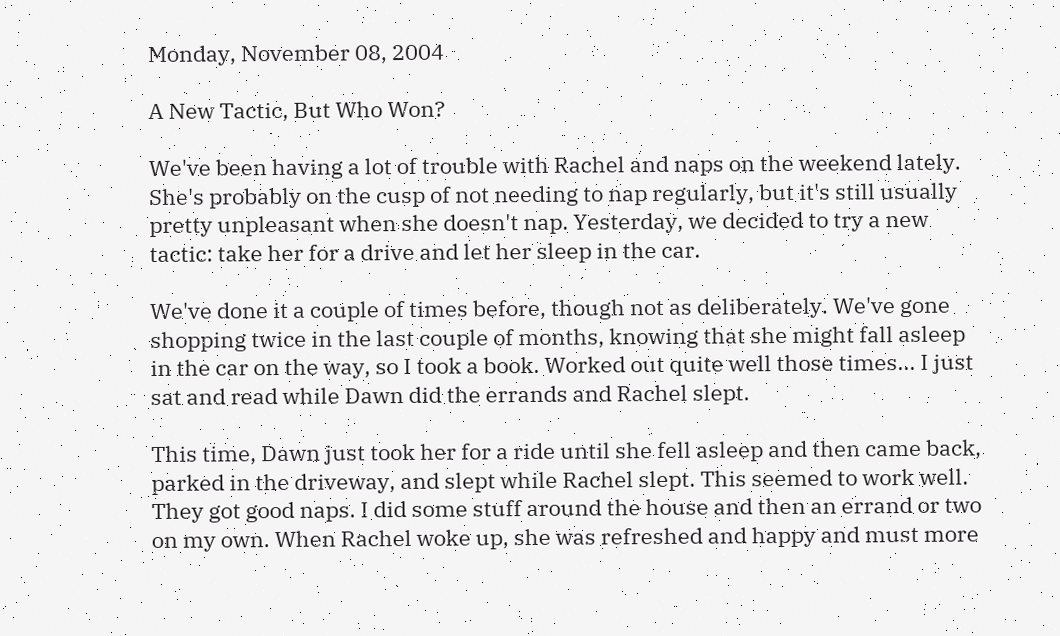Monday, November 08, 2004

A New Tactic, But Who Won?

We've been having a lot of trouble with Rachel and naps on the weekend lately. She's probably on the cusp of not needing to nap regularly, but it's still usually pretty unpleasant when she doesn't nap. Yesterday, we decided to try a new tactic: take her for a drive and let her sleep in the car.

We've done it a couple of times before, though not as deliberately. We've gone shopping twice in the last couple of months, knowing that she might fall asleep in the car on the way, so I took a book. Worked out quite well those times... I just sat and read while Dawn did the errands and Rachel slept.

This time, Dawn just took her for a ride until she fell asleep and then came back, parked in the driveway, and slept while Rachel slept. This seemed to work well. They got good naps. I did some stuff around the house and then an errand or two on my own. When Rachel woke up, she was refreshed and happy and must more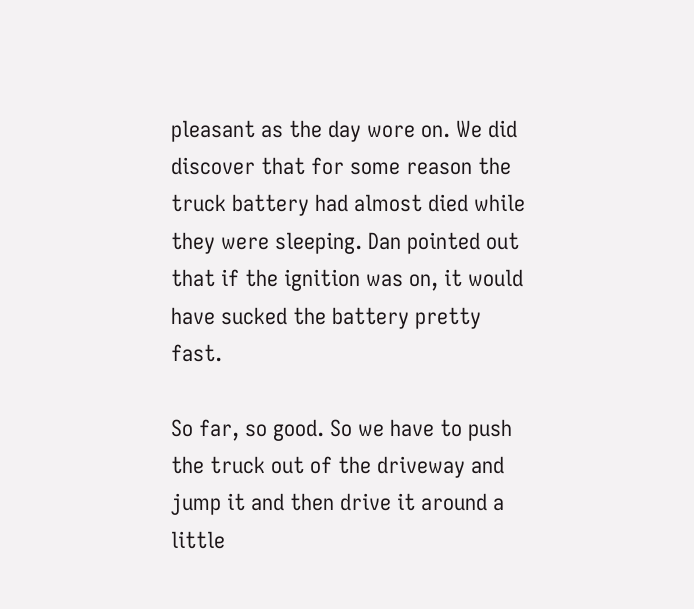pleasant as the day wore on. We did discover that for some reason the truck battery had almost died while they were sleeping. Dan pointed out that if the ignition was on, it would have sucked the battery pretty fast.

So far, so good. So we have to push the truck out of the driveway and jump it and then drive it around a little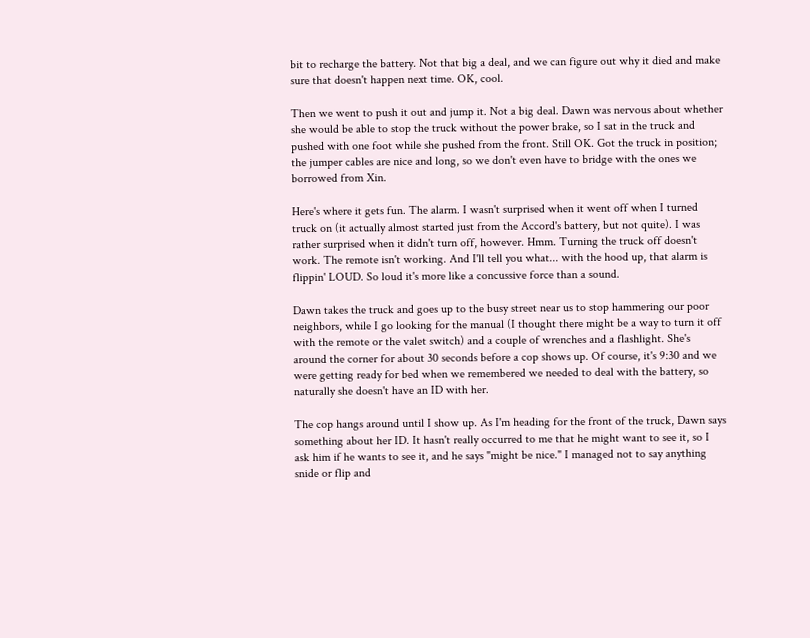bit to recharge the battery. Not that big a deal, and we can figure out why it died and make sure that doesn't happen next time. OK, cool.

Then we went to push it out and jump it. Not a big deal. Dawn was nervous about whether she would be able to stop the truck without the power brake, so I sat in the truck and pushed with one foot while she pushed from the front. Still OK. Got the truck in position; the jumper cables are nice and long, so we don't even have to bridge with the ones we borrowed from Xin.

Here's where it gets fun. The alarm. I wasn't surprised when it went off when I turned truck on (it actually almost started just from the Accord's battery, but not quite). I was rather surprised when it didn't turn off, however. Hmm. Turning the truck off doesn't work. The remote isn't working. And I'll tell you what... with the hood up, that alarm is flippin' LOUD. So loud it's more like a concussive force than a sound.

Dawn takes the truck and goes up to the busy street near us to stop hammering our poor neighbors, while I go looking for the manual (I thought there might be a way to turn it off with the remote or the valet switch) and a couple of wrenches and a flashlight. She's around the corner for about 30 seconds before a cop shows up. Of course, it's 9:30 and we were getting ready for bed when we remembered we needed to deal with the battery, so naturally she doesn't have an ID with her.

The cop hangs around until I show up. As I'm heading for the front of the truck, Dawn says something about her ID. It hasn't really occurred to me that he might want to see it, so I ask him if he wants to see it, and he says "might be nice." I managed not to say anything snide or flip and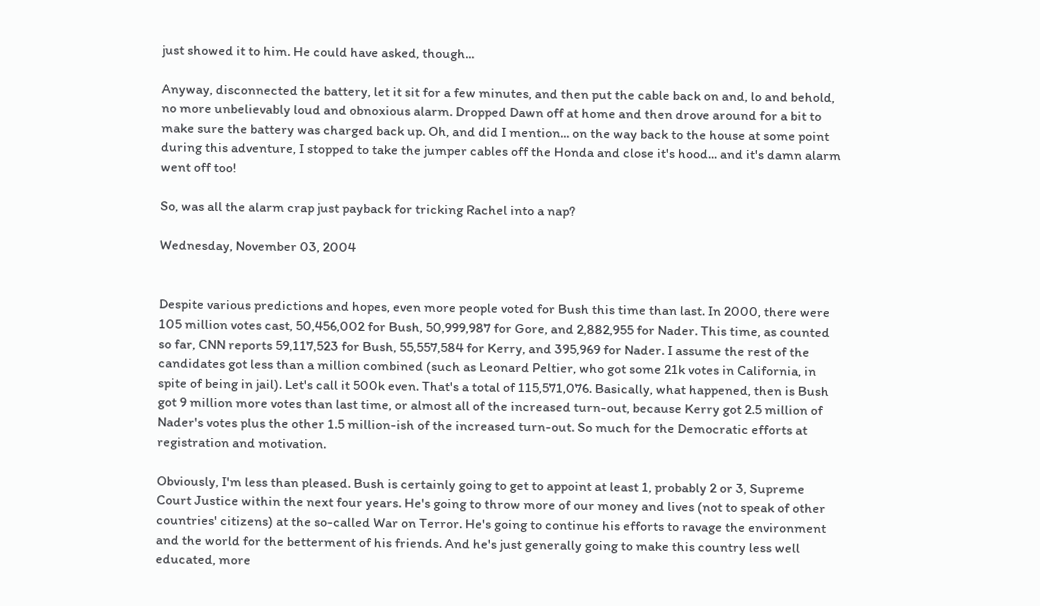just showed it to him. He could have asked, though...

Anyway, disconnected the battery, let it sit for a few minutes, and then put the cable back on and, lo and behold, no more unbelievably loud and obnoxious alarm. Dropped Dawn off at home and then drove around for a bit to make sure the battery was charged back up. Oh, and did I mention... on the way back to the house at some point during this adventure, I stopped to take the jumper cables off the Honda and close it's hood... and it's damn alarm went off too!

So, was all the alarm crap just payback for tricking Rachel into a nap?

Wednesday, November 03, 2004


Despite various predictions and hopes, even more people voted for Bush this time than last. In 2000, there were 105 million votes cast, 50,456,002 for Bush, 50,999,987 for Gore, and 2,882,955 for Nader. This time, as counted so far, CNN reports 59,117,523 for Bush, 55,557,584 for Kerry, and 395,969 for Nader. I assume the rest of the candidates got less than a million combined (such as Leonard Peltier, who got some 21k votes in California, in spite of being in jail). Let's call it 500k even. That's a total of 115,571,076. Basically, what happened, then is Bush got 9 million more votes than last time, or almost all of the increased turn-out, because Kerry got 2.5 million of Nader's votes plus the other 1.5 million-ish of the increased turn-out. So much for the Democratic efforts at registration and motivation.

Obviously, I'm less than pleased. Bush is certainly going to get to appoint at least 1, probably 2 or 3, Supreme Court Justice within the next four years. He's going to throw more of our money and lives (not to speak of other countries' citizens) at the so-called War on Terror. He's going to continue his efforts to ravage the environment and the world for the betterment of his friends. And he's just generally going to make this country less well educated, more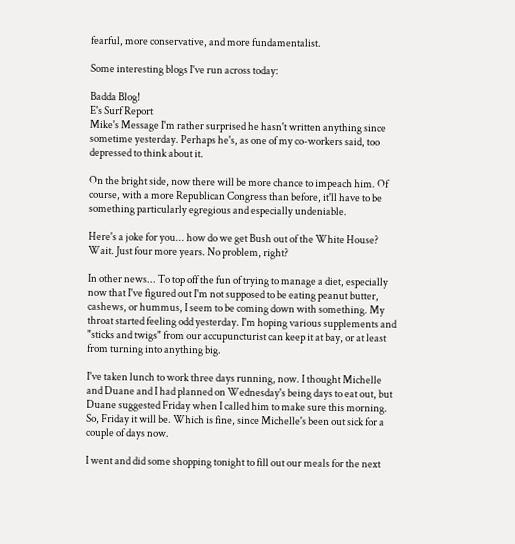fearful, more conservative, and more fundamentalist.

Some interesting blogs I've run across today:

Badda Blog!
E's Surf Report
Mike's Message I'm rather surprised he hasn't written anything since sometime yesterday. Perhaps he's, as one of my co-workers said, too depressed to think about it.

On the bright side, now there will be more chance to impeach him. Of course, with a more Republican Congress than before, it'll have to be something particularly egregious and especially undeniable.

Here's a joke for you... how do we get Bush out of the White House? Wait. Just four more years. No problem, right?

In other news... To top off the fun of trying to manage a diet, especially now that I've figured out I'm not supposed to be eating peanut butter, cashews, or hummus, I seem to be coming down with something. My throat started feeling odd yesterday. I'm hoping various supplements and "sticks and twigs" from our accupuncturist can keep it at bay, or at least from turning into anything big.

I've taken lunch to work three days running, now. I thought Michelle and Duane and I had planned on Wednesday's being days to eat out, but Duane suggested Friday when I called him to make sure this morning. So, Friday it will be. Which is fine, since Michelle's been out sick for a couple of days now.

I went and did some shopping tonight to fill out our meals for the next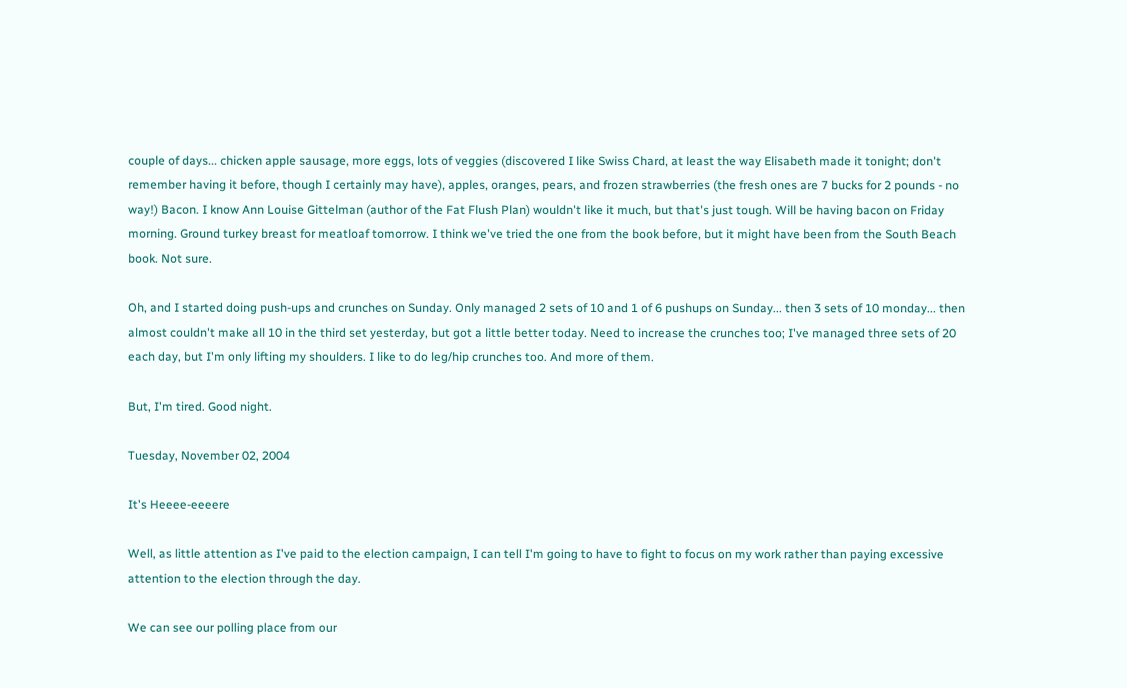couple of days... chicken apple sausage, more eggs, lots of veggies (discovered I like Swiss Chard, at least the way Elisabeth made it tonight; don't remember having it before, though I certainly may have), apples, oranges, pears, and frozen strawberries (the fresh ones are 7 bucks for 2 pounds - no way!) Bacon. I know Ann Louise Gittelman (author of the Fat Flush Plan) wouldn't like it much, but that's just tough. Will be having bacon on Friday morning. Ground turkey breast for meatloaf tomorrow. I think we've tried the one from the book before, but it might have been from the South Beach book. Not sure.

Oh, and I started doing push-ups and crunches on Sunday. Only managed 2 sets of 10 and 1 of 6 pushups on Sunday... then 3 sets of 10 monday... then almost couldn't make all 10 in the third set yesterday, but got a little better today. Need to increase the crunches too; I've managed three sets of 20 each day, but I'm only lifting my shoulders. I like to do leg/hip crunches too. And more of them.

But, I'm tired. Good night.

Tuesday, November 02, 2004

It's Heeee-eeeere

Well, as little attention as I've paid to the election campaign, I can tell I'm going to have to fight to focus on my work rather than paying excessive attention to the election through the day.

We can see our polling place from our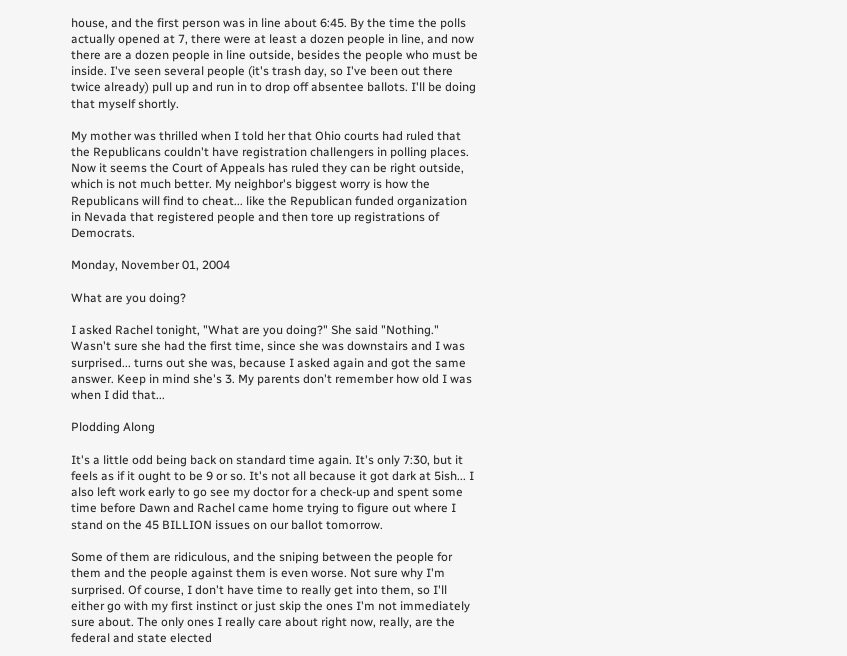house, and the first person was in line about 6:45. By the time the polls actually opened at 7, there were at least a dozen people in line, and now there are a dozen people in line outside, besides the people who must be inside. I've seen several people (it's trash day, so I've been out there twice already) pull up and run in to drop off absentee ballots. I'll be doing that myself shortly.

My mother was thrilled when I told her that Ohio courts had ruled that the Republicans couldn't have registration challengers in polling places. Now it seems the Court of Appeals has ruled they can be right outside, which is not much better. My neighbor's biggest worry is how the Republicans will find to cheat... like the Republican funded organization in Nevada that registered people and then tore up registrations of Democrats.

Monday, November 01, 2004

What are you doing?

I asked Rachel tonight, "What are you doing?" She said "Nothing." Wasn't sure she had the first time, since she was downstairs and I was surprised... turns out she was, because I asked again and got the same answer. Keep in mind she's 3. My parents don't remember how old I was when I did that...

Plodding Along

It's a little odd being back on standard time again. It's only 7:30, but it feels as if it ought to be 9 or so. It's not all because it got dark at 5ish... I also left work early to go see my doctor for a check-up and spent some time before Dawn and Rachel came home trying to figure out where I stand on the 45 BILLION issues on our ballot tomorrow.

Some of them are ridiculous, and the sniping between the people for them and the people against them is even worse. Not sure why I'm surprised. Of course, I don't have time to really get into them, so I'll either go with my first instinct or just skip the ones I'm not immediately sure about. The only ones I really care about right now, really, are the federal and state elected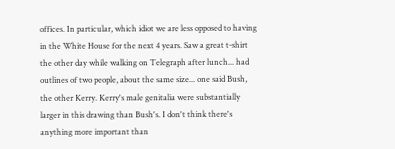offices. In particular, which idiot we are less opposed to having in the White House for the next 4 years. Saw a great t-shirt the other day while walking on Telegraph after lunch... had outlines of two people, about the same size... one said Bush, the other Kerry. Kerry's male genitalia were substantially larger in this drawing than Bush's. I don't think there's anything more important than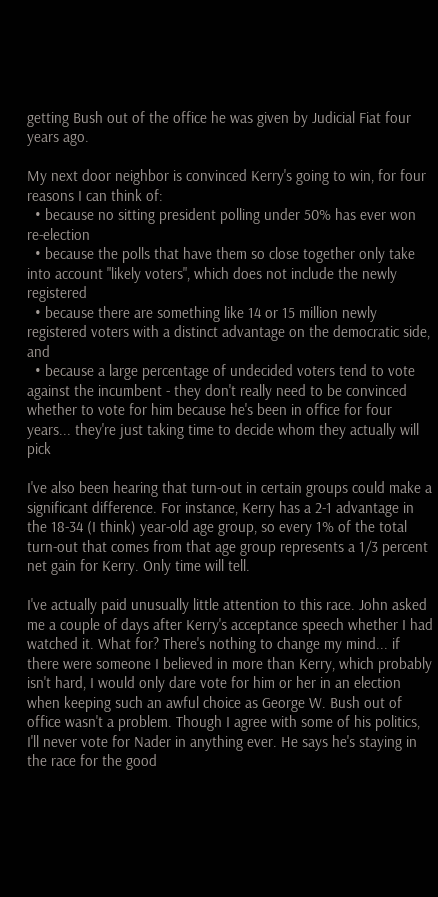getting Bush out of the office he was given by Judicial Fiat four years ago.

My next door neighbor is convinced Kerry's going to win, for four reasons I can think of:
  • because no sitting president polling under 50% has ever won re-election
  • because the polls that have them so close together only take into account "likely voters", which does not include the newly registered
  • because there are something like 14 or 15 million newly registered voters with a distinct advantage on the democratic side, and
  • because a large percentage of undecided voters tend to vote against the incumbent - they don't really need to be convinced whether to vote for him because he's been in office for four years... they're just taking time to decide whom they actually will pick

I've also been hearing that turn-out in certain groups could make a significant difference. For instance, Kerry has a 2-1 advantage in the 18-34 (I think) year-old age group, so every 1% of the total turn-out that comes from that age group represents a 1/3 percent net gain for Kerry. Only time will tell.

I've actually paid unusually little attention to this race. John asked me a couple of days after Kerry's acceptance speech whether I had watched it. What for? There's nothing to change my mind... if there were someone I believed in more than Kerry, which probably isn't hard, I would only dare vote for him or her in an election when keeping such an awful choice as George W. Bush out of office wasn't a problem. Though I agree with some of his politics, I'll never vote for Nader in anything ever. He says he's staying in the race for the good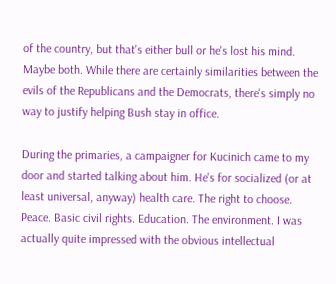of the country, but that's either bull or he's lost his mind. Maybe both. While there are certainly similarities between the evils of the Republicans and the Democrats, there's simply no way to justify helping Bush stay in office.

During the primaries, a campaigner for Kucinich came to my door and started talking about him. He's for socialized (or at least universal, anyway) health care. The right to choose. Peace. Basic civil rights. Education. The environment. I was actually quite impressed with the obvious intellectual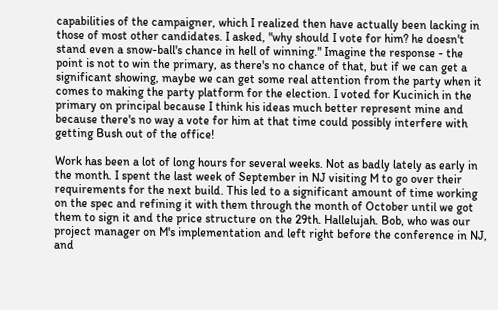capabilities of the campaigner, which I realized then have actually been lacking in those of most other candidates. I asked, "why should I vote for him? he doesn't stand even a snow-ball's chance in hell of winning." Imagine the response - the point is not to win the primary, as there's no chance of that, but if we can get a significant showing, maybe we can get some real attention from the party when it comes to making the party platform for the election. I voted for Kucinich in the primary on principal because I think his ideas much better represent mine and because there's no way a vote for him at that time could possibly interfere with getting Bush out of the office!

Work has been a lot of long hours for several weeks. Not as badly lately as early in the month. I spent the last week of September in NJ visiting M to go over their requirements for the next build. This led to a significant amount of time working on the spec and refining it with them through the month of October until we got them to sign it and the price structure on the 29th. Hallelujah. Bob, who was our project manager on M's implementation and left right before the conference in NJ, and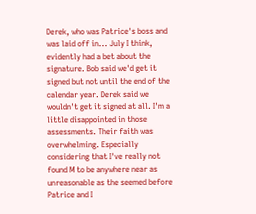Derek, who was Patrice's boss and was laid off in... July I think, evidently had a bet about the signature. Bob said we'd get it signed but not until the end of the calendar year. Derek said we wouldn't get it signed at all. I'm a little disappointed in those assessments. Their faith was overwhelming. Especially considering that I've really not found M to be anywhere near as unreasonable as the seemed before Patrice and I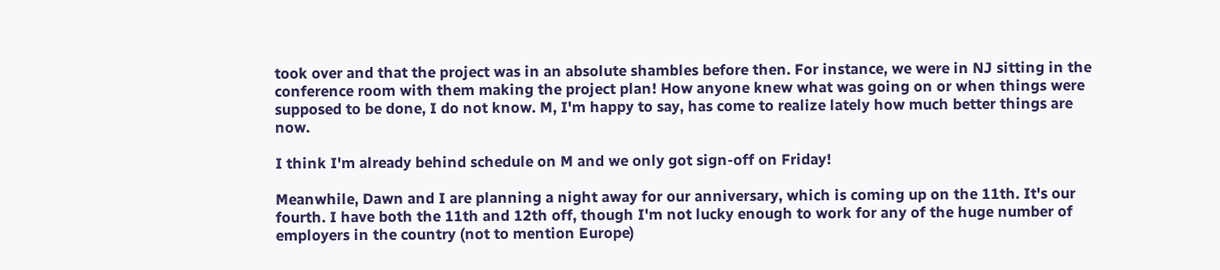took over and that the project was in an absolute shambles before then. For instance, we were in NJ sitting in the conference room with them making the project plan! How anyone knew what was going on or when things were supposed to be done, I do not know. M, I'm happy to say, has come to realize lately how much better things are now.

I think I'm already behind schedule on M and we only got sign-off on Friday!

Meanwhile, Dawn and I are planning a night away for our anniversary, which is coming up on the 11th. It's our fourth. I have both the 11th and 12th off, though I'm not lucky enough to work for any of the huge number of employers in the country (not to mention Europe)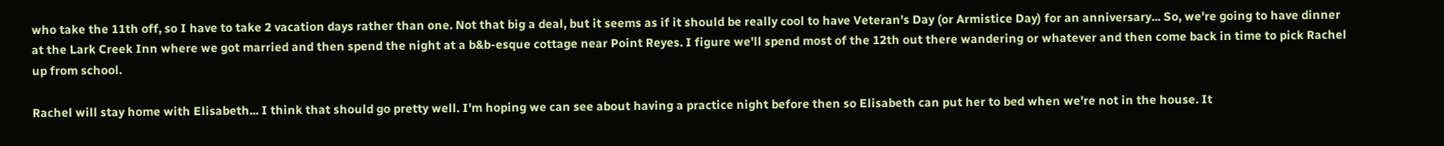who take the 11th off, so I have to take 2 vacation days rather than one. Not that big a deal, but it seems as if it should be really cool to have Veteran's Day (or Armistice Day) for an anniversary... So, we're going to have dinner at the Lark Creek Inn where we got married and then spend the night at a b&b-esque cottage near Point Reyes. I figure we'll spend most of the 12th out there wandering or whatever and then come back in time to pick Rachel up from school.

Rachel will stay home with Elisabeth... I think that should go pretty well. I'm hoping we can see about having a practice night before then so Elisabeth can put her to bed when we're not in the house. It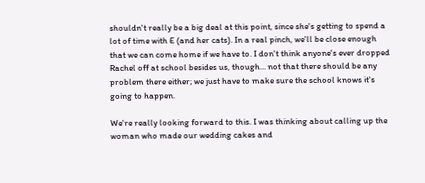shouldn't really be a big deal at this point, since she's getting to spend a lot of time with E (and her cats). In a real pinch, we'll be close enough that we can come home if we have to. I don't think anyone's ever dropped Rachel off at school besides us, though... not that there should be any problem there either; we just have to make sure the school knows it's going to happen.

We're really looking forward to this. I was thinking about calling up the woman who made our wedding cakes and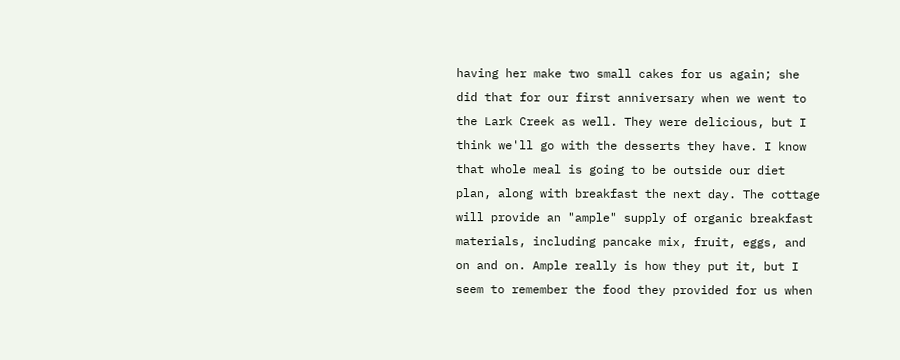having her make two small cakes for us again; she did that for our first anniversary when we went to the Lark Creek as well. They were delicious, but I think we'll go with the desserts they have. I know that whole meal is going to be outside our diet plan, along with breakfast the next day. The cottage will provide an "ample" supply of organic breakfast materials, including pancake mix, fruit, eggs, and on and on. Ample really is how they put it, but I seem to remember the food they provided for us when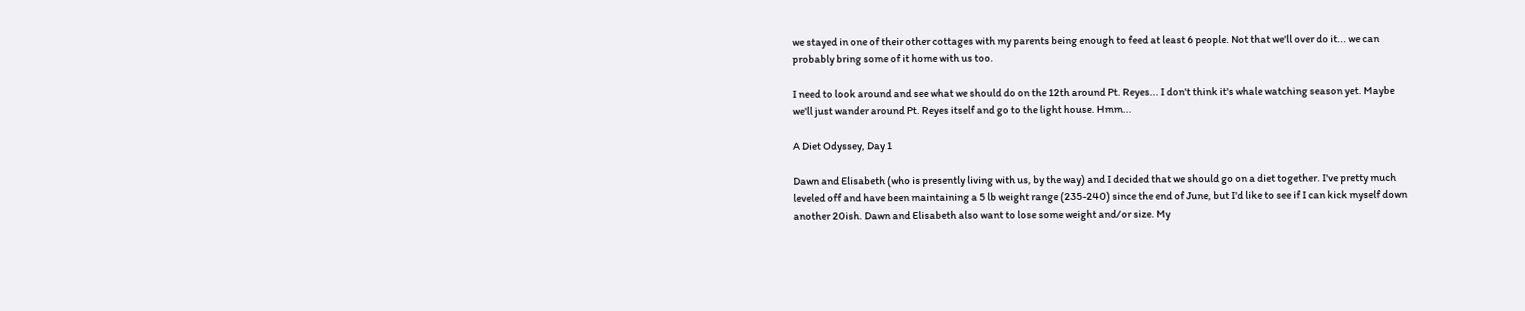we stayed in one of their other cottages with my parents being enough to feed at least 6 people. Not that we'll over do it... we can probably bring some of it home with us too.

I need to look around and see what we should do on the 12th around Pt. Reyes... I don't think it's whale watching season yet. Maybe we'll just wander around Pt. Reyes itself and go to the light house. Hmm...

A Diet Odyssey, Day 1

Dawn and Elisabeth (who is presently living with us, by the way) and I decided that we should go on a diet together. I've pretty much leveled off and have been maintaining a 5 lb weight range (235-240) since the end of June, but I'd like to see if I can kick myself down another 20ish. Dawn and Elisabeth also want to lose some weight and/or size. My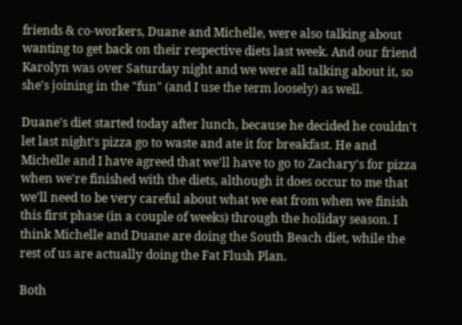friends & co-workers, Duane and Michelle, were also talking about wanting to get back on their respective diets last week. And our friend Karolyn was over Saturday night and we were all talking about it, so she's joining in the "fun" (and I use the term loosely) as well.

Duane's diet started today after lunch, because he decided he couldn't let last night's pizza go to waste and ate it for breakfast. He and Michelle and I have agreed that we'll have to go to Zachary's for pizza when we're finished with the diets, although it does occur to me that we'll need to be very careful about what we eat from when we finish this first phase (in a couple of weeks) through the holiday season. I think Michelle and Duane are doing the South Beach diet, while the rest of us are actually doing the Fat Flush Plan.

Both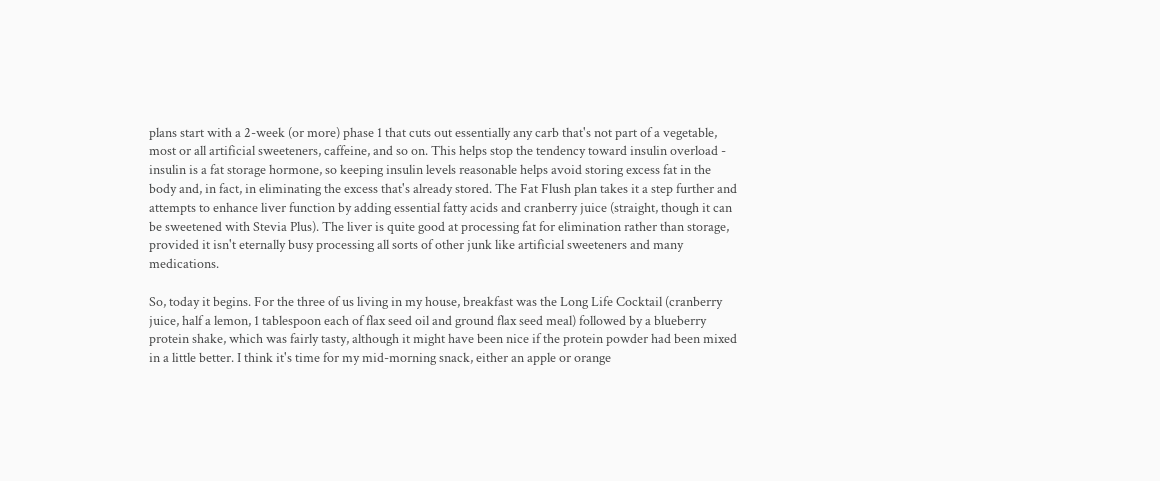plans start with a 2-week (or more) phase 1 that cuts out essentially any carb that's not part of a vegetable, most or all artificial sweeteners, caffeine, and so on. This helps stop the tendency toward insulin overload - insulin is a fat storage hormone, so keeping insulin levels reasonable helps avoid storing excess fat in the body and, in fact, in eliminating the excess that's already stored. The Fat Flush plan takes it a step further and attempts to enhance liver function by adding essential fatty acids and cranberry juice (straight, though it can be sweetened with Stevia Plus). The liver is quite good at processing fat for elimination rather than storage, provided it isn't eternally busy processing all sorts of other junk like artificial sweeteners and many medications.

So, today it begins. For the three of us living in my house, breakfast was the Long Life Cocktail (cranberry juice, half a lemon, 1 tablespoon each of flax seed oil and ground flax seed meal) followed by a blueberry protein shake, which was fairly tasty, although it might have been nice if the protein powder had been mixed in a little better. I think it's time for my mid-morning snack, either an apple or orange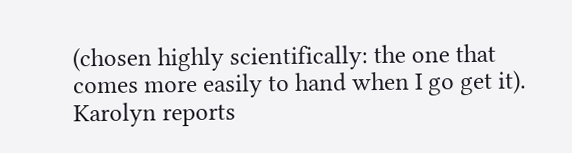(chosen highly scientifically: the one that comes more easily to hand when I go get it). Karolyn reports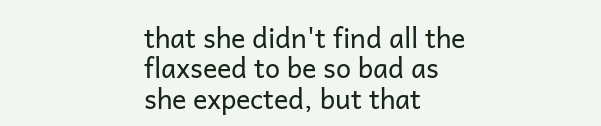that she didn't find all the flaxseed to be so bad as she expected, but that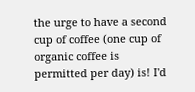the urge to have a second cup of coffee (one cup of organic coffee is permitted per day) is! I'd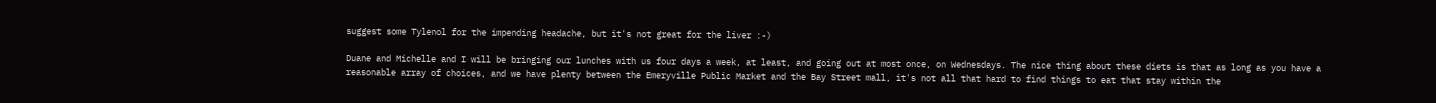suggest some Tylenol for the impending headache, but it's not great for the liver :-)

Duane and Michelle and I will be bringing our lunches with us four days a week, at least, and going out at most once, on Wednesdays. The nice thing about these diets is that as long as you have a reasonable array of choices, and we have plenty between the Emeryville Public Market and the Bay Street mall, it's not all that hard to find things to eat that stay within the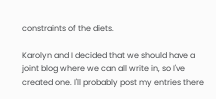constraints of the diets.

Karolyn and I decided that we should have a joint blog where we can all write in, so I've created one. I'll probably post my entries there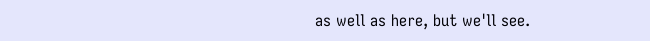as well as here, but we'll see.